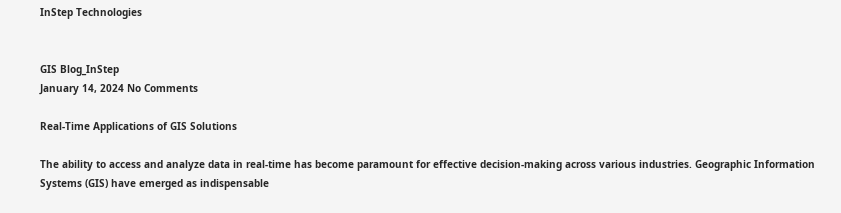InStep Technologies


GIS Blog_InStep
January 14, 2024 No Comments

Real-Time Applications of GIS Solutions

The ability to access and analyze data in real-time has become paramount for effective decision-making across various industries. Geographic Information Systems (GIS) have emerged as indispensable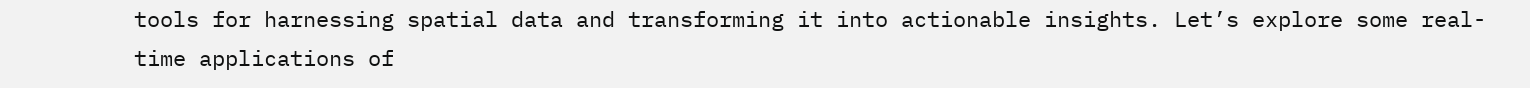tools for harnessing spatial data and transforming it into actionable insights. Let’s explore some real-time applications of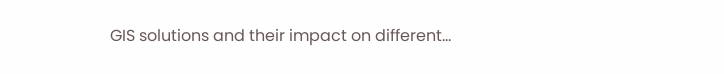GIS solutions and their impact on different…